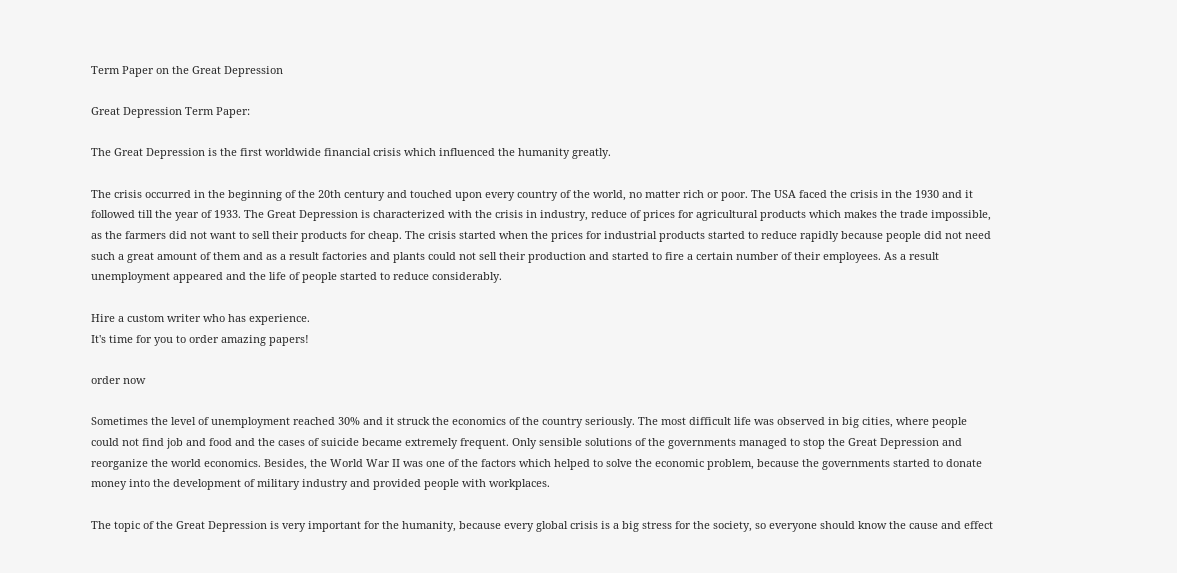Term Paper on the Great Depression

Great Depression Term Paper:

The Great Depression is the first worldwide financial crisis which influenced the humanity greatly.

The crisis occurred in the beginning of the 20th century and touched upon every country of the world, no matter rich or poor. The USA faced the crisis in the 1930 and it followed till the year of 1933. The Great Depression is characterized with the crisis in industry, reduce of prices for agricultural products which makes the trade impossible, as the farmers did not want to sell their products for cheap. The crisis started when the prices for industrial products started to reduce rapidly because people did not need such a great amount of them and as a result factories and plants could not sell their production and started to fire a certain number of their employees. As a result unemployment appeared and the life of people started to reduce considerably.

Hire a custom writer who has experience.
It's time for you to order amazing papers!

order now

Sometimes the level of unemployment reached 30% and it struck the economics of the country seriously. The most difficult life was observed in big cities, where people could not find job and food and the cases of suicide became extremely frequent. Only sensible solutions of the governments managed to stop the Great Depression and reorganize the world economics. Besides, the World War II was one of the factors which helped to solve the economic problem, because the governments started to donate money into the development of military industry and provided people with workplaces.

The topic of the Great Depression is very important for the humanity, because every global crisis is a big stress for the society, so everyone should know the cause and effect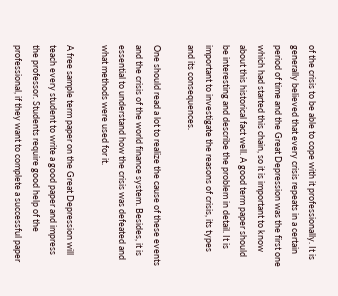of the crisis to be able to cope with it professionally. It is generally believed that every crisis repeats in a certain period of time and the Great Depression was the first one which had started this chain, so it is important to know about this historical fact well. A good term paper should be interesting and describe the problem in detail. It is important to investigate the reasons of crisis, its types and its consequences.

One should read a lot to realize the cause of these events and the crisis of the world finance system. Besides, it is essential to understand how the crisis was defeated and what methods were used for it.

A free sample term paper on the Great Depression will teach every student to write a good paper and impress the professor. Students require good help of the professional, if they want to complete a successful paper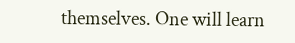themselves. One will learn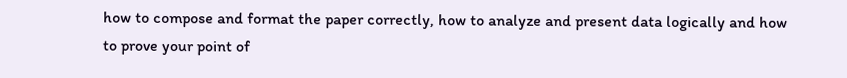how to compose and format the paper correctly, how to analyze and present data logically and how to prove your point of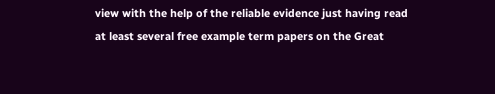view with the help of the reliable evidence just having read at least several free example term papers on the Great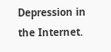Depression in the Internet.